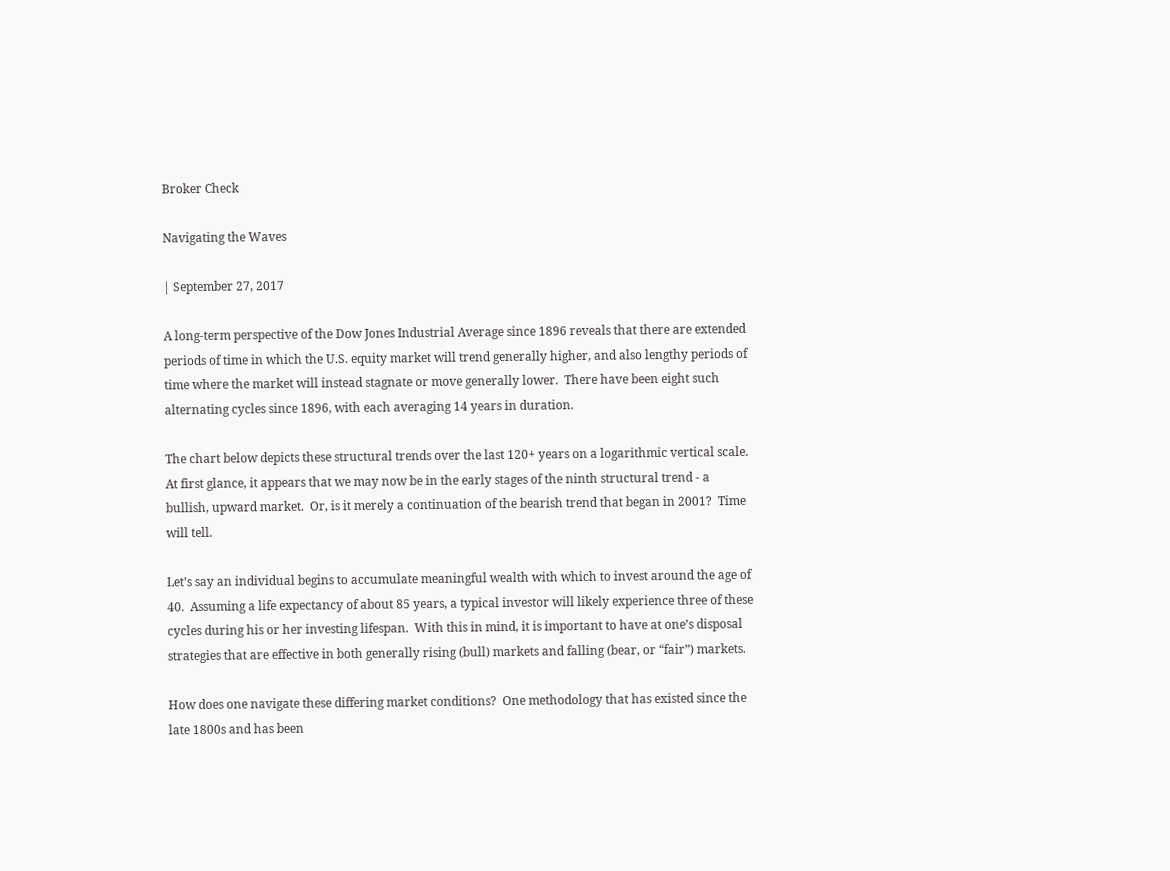Broker Check

Navigating the Waves

| September 27, 2017

A long-term perspective of the Dow Jones Industrial Average since 1896 reveals that there are extended periods of time in which the U.S. equity market will trend generally higher, and also lengthy periods of time where the market will instead stagnate or move generally lower.  There have been eight such alternating cycles since 1896, with each averaging 14 years in duration.

The chart below depicts these structural trends over the last 120+ years on a logarithmic vertical scale.  At first glance, it appears that we may now be in the early stages of the ninth structural trend - a bullish, upward market.  Or, is it merely a continuation of the bearish trend that began in 2001?  Time will tell.

Let’s say an individual begins to accumulate meaningful wealth with which to invest around the age of 40.  Assuming a life expectancy of about 85 years, a typical investor will likely experience three of these cycles during his or her investing lifespan.  With this in mind, it is important to have at one’s disposal strategies that are effective in both generally rising (bull) markets and falling (bear, or “fair”) markets.

How does one navigate these differing market conditions?  One methodology that has existed since the late 1800s and has been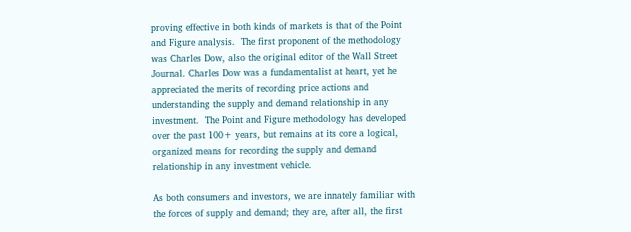proving effective in both kinds of markets is that of the Point and Figure analysis.  The first proponent of the methodology was Charles Dow, also the original editor of the Wall Street Journal. Charles Dow was a fundamentalist at heart, yet he appreciated the merits of recording price actions and understanding the supply and demand relationship in any investment.  The Point and Figure methodology has developed over the past 100+ years, but remains at its core a logical, organized means for recording the supply and demand relationship in any investment vehicle.

As both consumers and investors, we are innately familiar with the forces of supply and demand; they are, after all, the first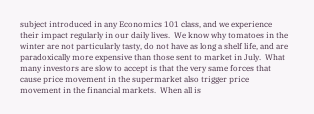subject introduced in any Economics 101 class, and we experience their impact regularly in our daily lives.  We know why tomatoes in the winter are not particularly tasty, do not have as long a shelf life, and are paradoxically more expensive than those sent to market in July.  What many investors are slow to accept is that the very same forces that cause price movement in the supermarket also trigger price movement in the financial markets.  When all is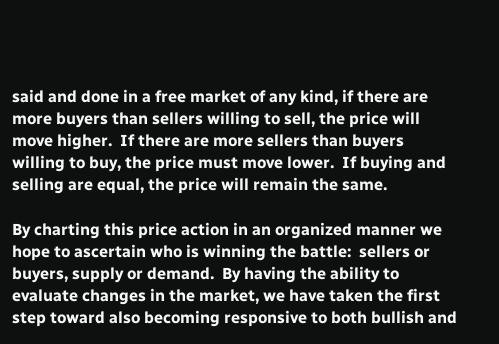said and done in a free market of any kind, if there are more buyers than sellers willing to sell, the price will move higher.  If there are more sellers than buyers willing to buy, the price must move lower.  If buying and selling are equal, the price will remain the same.

By charting this price action in an organized manner we hope to ascertain who is winning the battle:  sellers or buyers, supply or demand.  By having the ability to evaluate changes in the market, we have taken the first step toward also becoming responsive to both bullish and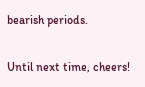bearish periods.

Until next time, cheers!